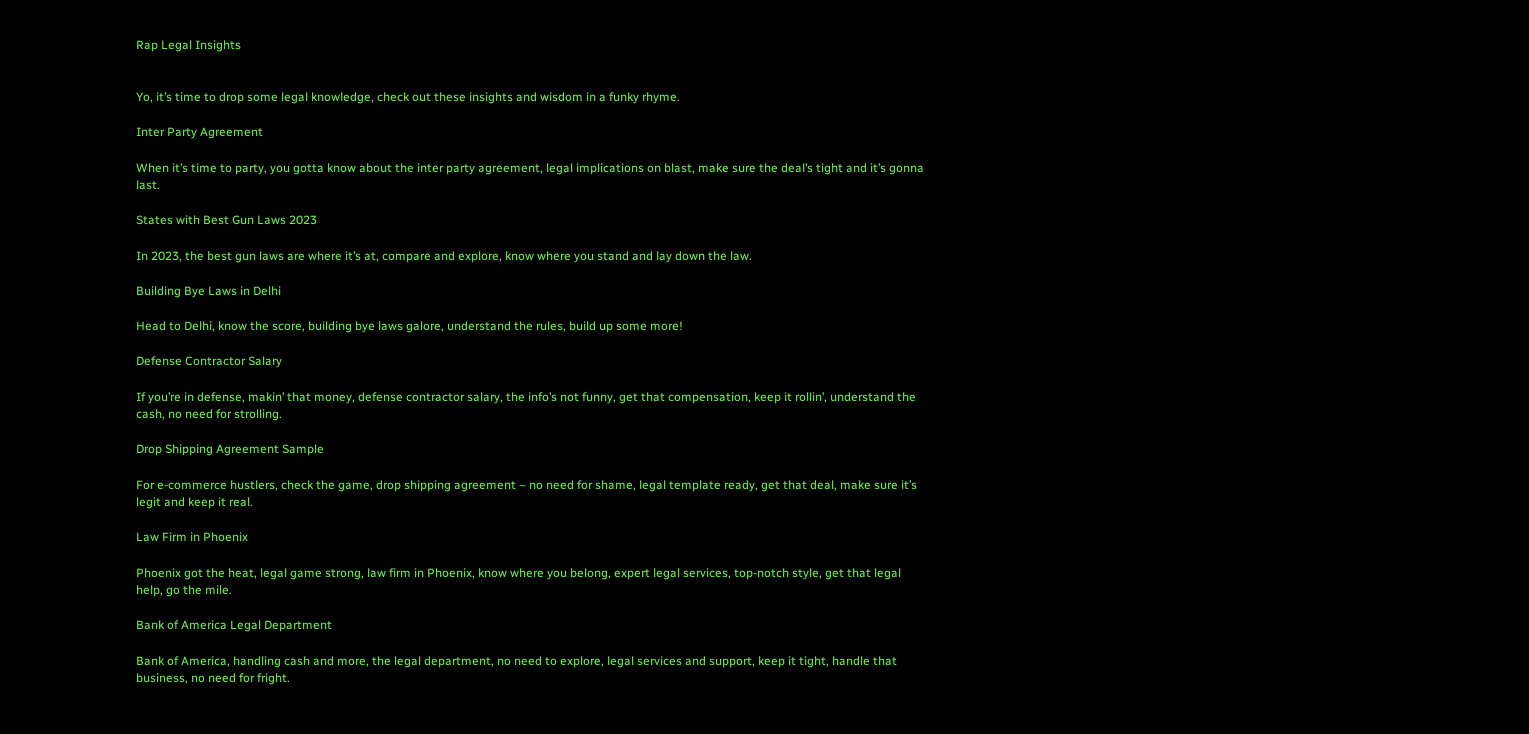Rap Legal Insights


Yo, it’s time to drop some legal knowledge, check out these insights and wisdom in a funky rhyme.

Inter Party Agreement

When it’s time to party, you gotta know about the inter party agreement, legal implications on blast, make sure the deal’s tight and it’s gonna last.

States with Best Gun Laws 2023

In 2023, the best gun laws are where it’s at, compare and explore, know where you stand and lay down the law.

Building Bye Laws in Delhi

Head to Delhi, know the score, building bye laws galore, understand the rules, build up some more!

Defense Contractor Salary

If you’re in defense, makin’ that money, defense contractor salary, the info’s not funny, get that compensation, keep it rollin’, understand the cash, no need for strolling.

Drop Shipping Agreement Sample

For e-commerce hustlers, check the game, drop shipping agreement – no need for shame, legal template ready, get that deal, make sure it’s legit and keep it real.

Law Firm in Phoenix

Phoenix got the heat, legal game strong, law firm in Phoenix, know where you belong, expert legal services, top-notch style, get that legal help, go the mile.

Bank of America Legal Department

Bank of America, handling cash and more, the legal department, no need to explore, legal services and support, keep it tight, handle that business, no need for fright.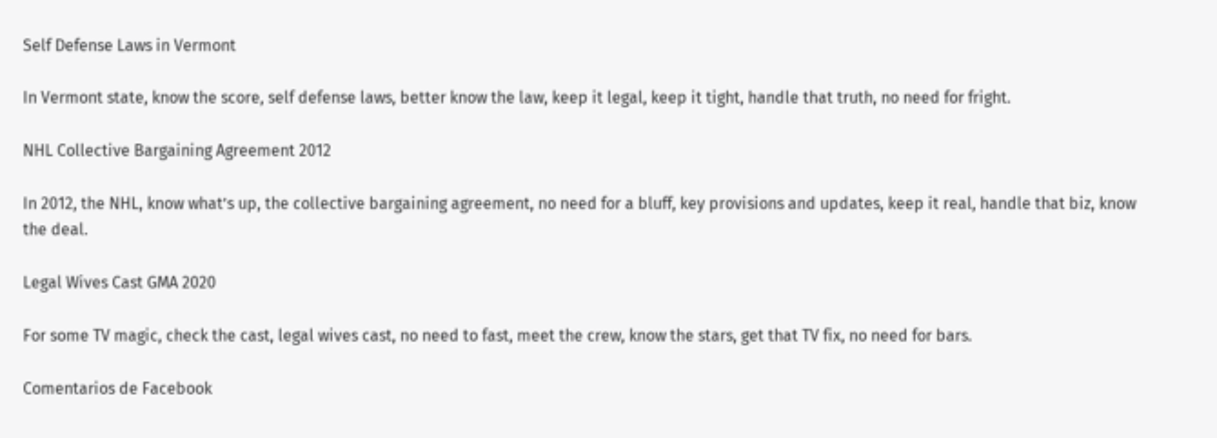Self Defense Laws in Vermont

In Vermont state, know the score, self defense laws, better know the law, keep it legal, keep it tight, handle that truth, no need for fright.

NHL Collective Bargaining Agreement 2012

In 2012, the NHL, know what’s up, the collective bargaining agreement, no need for a bluff, key provisions and updates, keep it real, handle that biz, know the deal.

Legal Wives Cast GMA 2020

For some TV magic, check the cast, legal wives cast, no need to fast, meet the crew, know the stars, get that TV fix, no need for bars.

Comentarios de Facebook